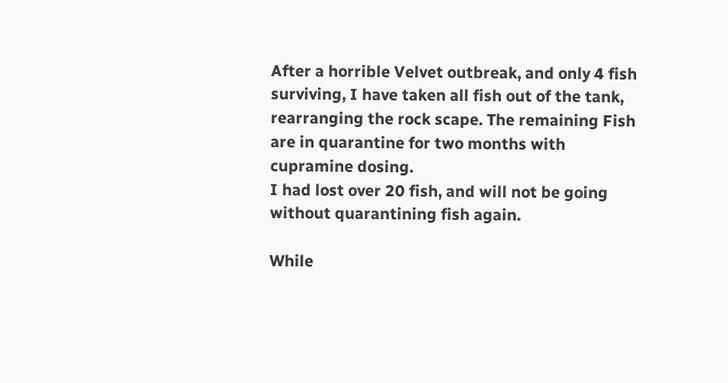After a horrible Velvet outbreak, and only 4 fish surviving, I have taken all fish out of the tank, rearranging the rock scape. The remaining Fish are in quarantine for two months with cupramine dosing.
I had lost over 20 fish, and will not be going without quarantining fish again.

While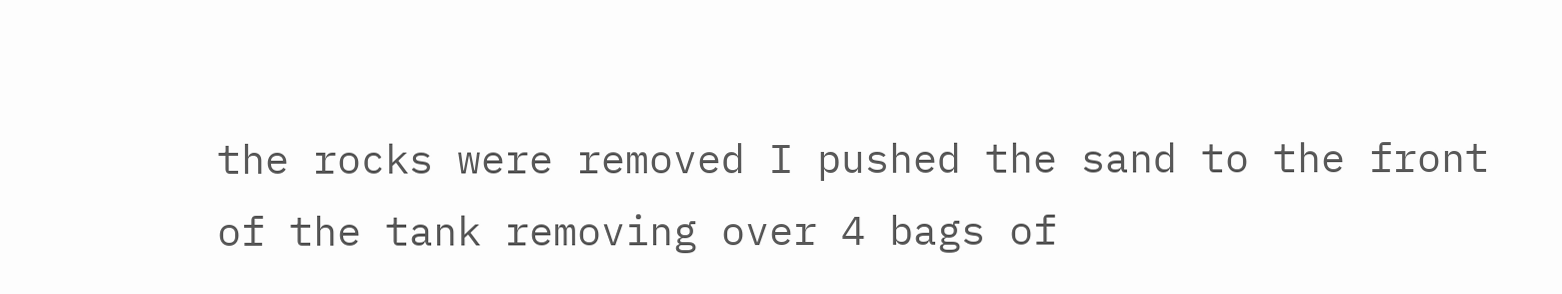the rocks were removed I pushed the sand to the front of the tank removing over 4 bags of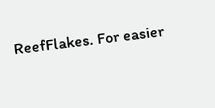ReefFlakes. For easier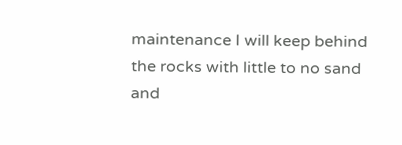maintenance I will keep behind the rocks with little to no sand and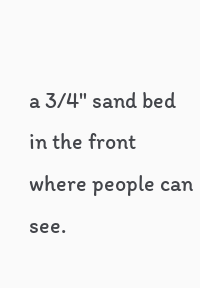a 3/4" sand bed in the front where people can see.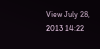View July 28, 2013 14:22